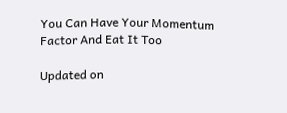You Can Have Your Momentum Factor And Eat It Too

Updated on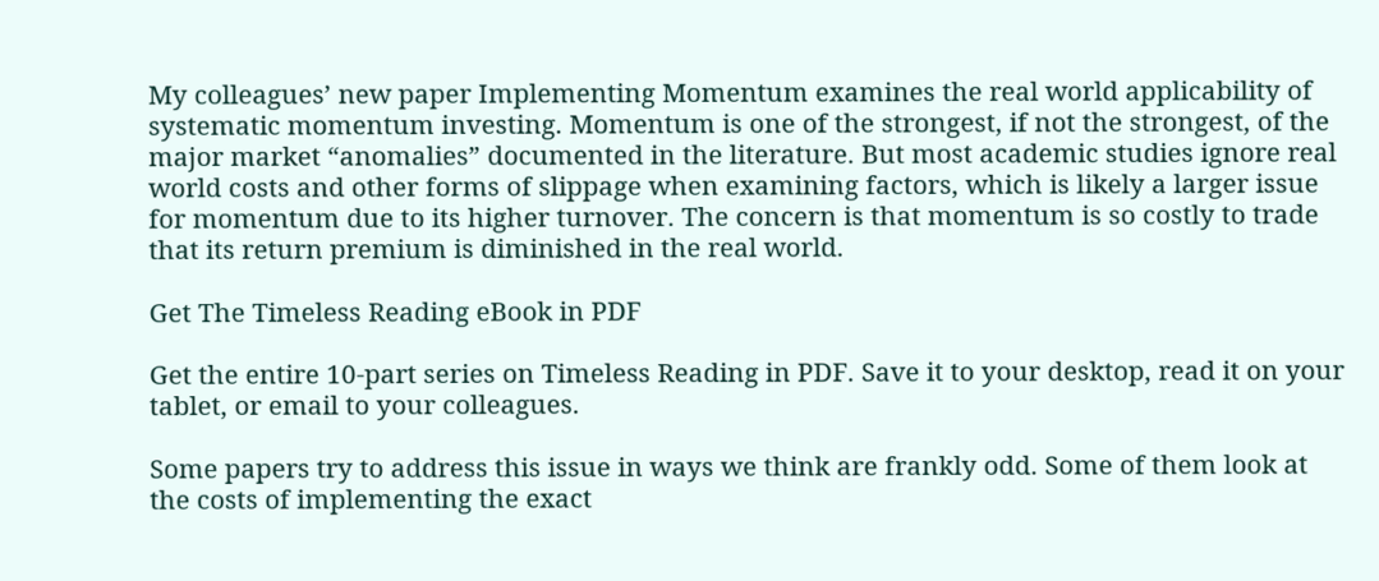My colleagues’ new paper Implementing Momentum examines the real world applicability of systematic momentum investing. Momentum is one of the strongest, if not the strongest, of the major market “anomalies” documented in the literature. But most academic studies ignore real world costs and other forms of slippage when examining factors, which is likely a larger issue for momentum due to its higher turnover. The concern is that momentum is so costly to trade that its return premium is diminished in the real world.

Get The Timeless Reading eBook in PDF

Get the entire 10-part series on Timeless Reading in PDF. Save it to your desktop, read it on your tablet, or email to your colleagues.

Some papers try to address this issue in ways we think are frankly odd. Some of them look at the costs of implementing the exact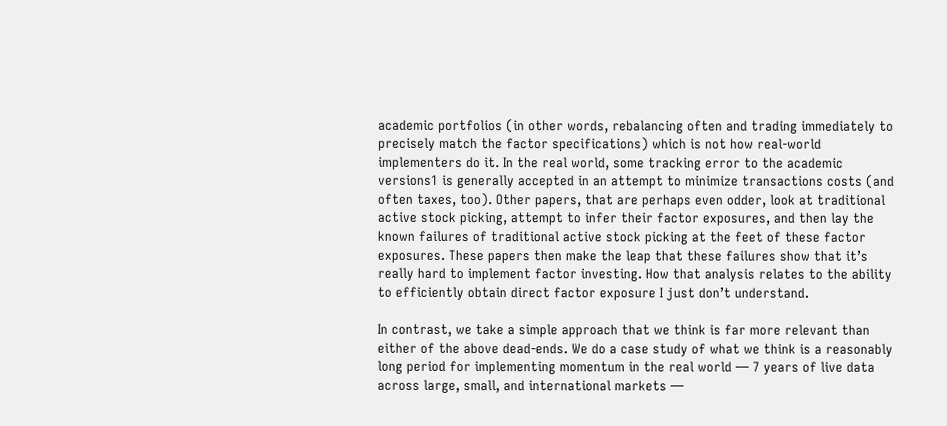academic portfolios (in other words, rebalancing often and trading immediately to precisely match the factor specifications) which is not how real-world implementers do it. In the real world, some tracking error to the academic versions1 is generally accepted in an attempt to minimize transactions costs (and often taxes, too). Other papers, that are perhaps even odder, look at traditional active stock picking, attempt to infer their factor exposures, and then lay the known failures of traditional active stock picking at the feet of these factor exposures. These papers then make the leap that these failures show that it’s really hard to implement factor investing. How that analysis relates to the ability to efficiently obtain direct factor exposure I just don’t understand.

In contrast, we take a simple approach that we think is far more relevant than either of the above dead-ends. We do a case study of what we think is a reasonably long period for implementing momentum in the real world — 7 years of live data across large, small, and international markets —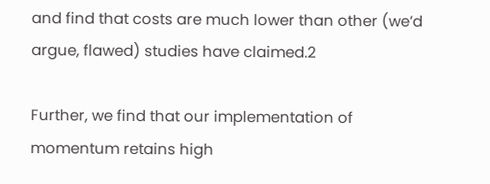and find that costs are much lower than other (we’d argue, flawed) studies have claimed.2

Further, we find that our implementation of momentum retains high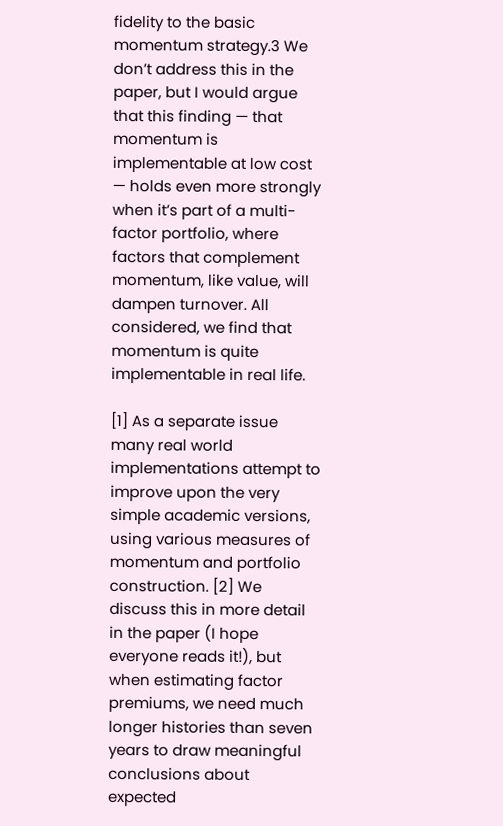fidelity to the basic momentum strategy.3 We don’t address this in the paper, but I would argue that this finding — that momentum is implementable at low cost — holds even more strongly when it’s part of a multi-factor portfolio, where factors that complement momentum, like value, will dampen turnover. All considered, we find that momentum is quite implementable in real life.

[1] As a separate issue many real world implementations attempt to improve upon the very simple academic versions, using various measures of momentum and portfolio construction. [2] We discuss this in more detail in the paper (I hope everyone reads it!), but when estimating factor premiums, we need much longer histories than seven years to draw meaningful conclusions about expected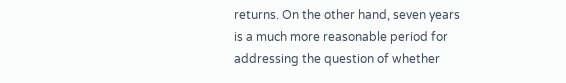returns. On the other hand, seven years is a much more reasonable period for addressing the question of whether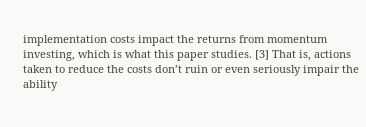implementation costs impact the returns from momentum investing, which is what this paper studies. [3] That is, actions taken to reduce the costs don’t ruin or even seriously impair the ability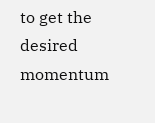to get the desired momentum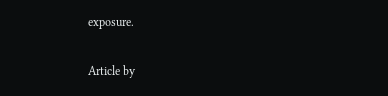exposure.

Article by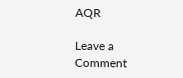AQR

Leave a Comment